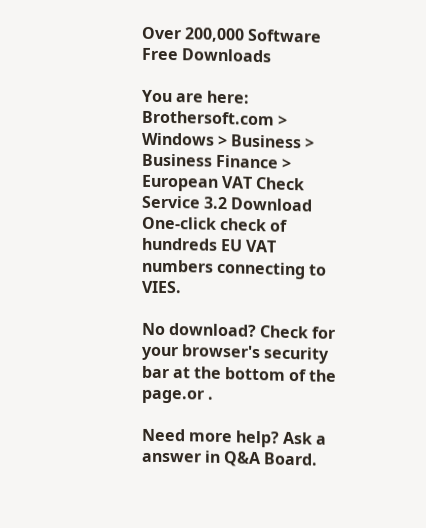Over 200,000 Software Free Downloads

You are here: Brothersoft.com > Windows > Business > Business Finance > European VAT Check Service 3.2 Download
One-click check of hundreds EU VAT numbers connecting to VIES.

No download? Check for your browser's security bar at the bottom of the page.or .

Need more help? Ask a answer in Q&A Board.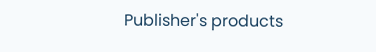Publisher's products